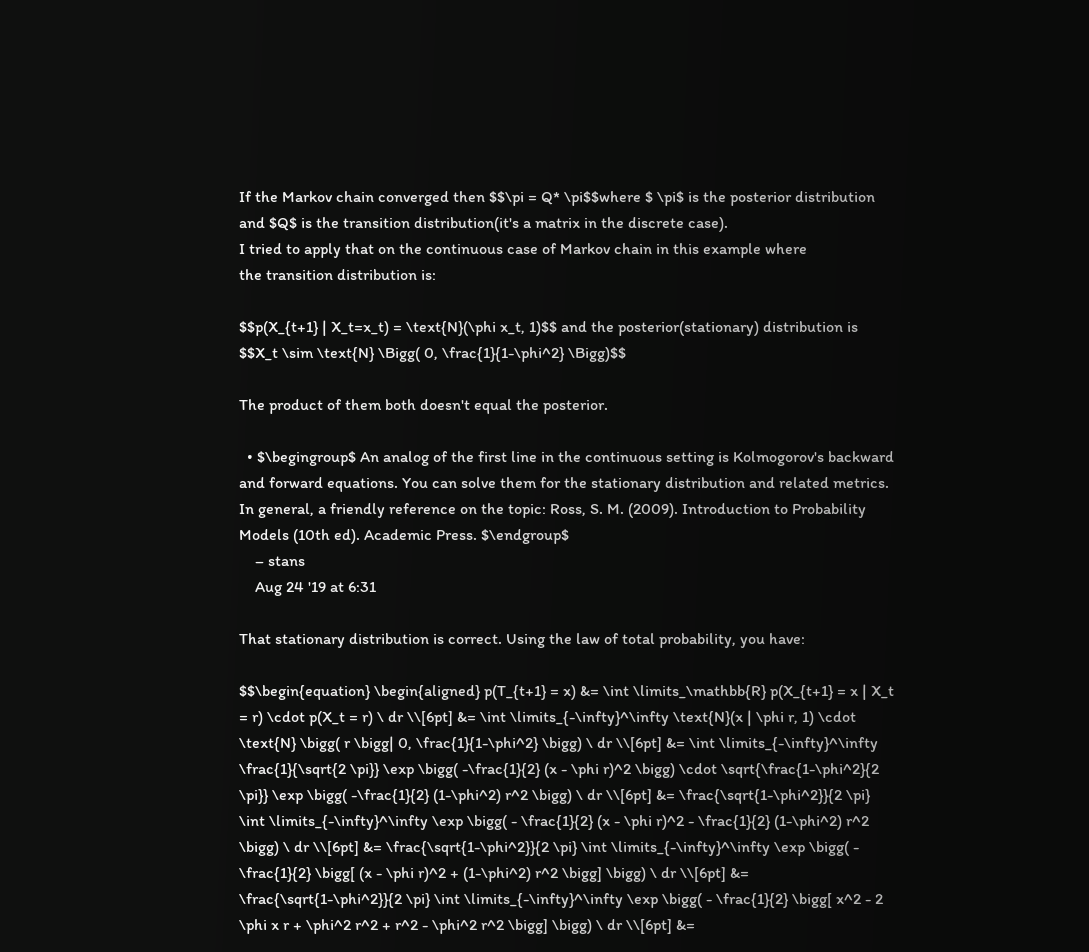If the Markov chain converged then $$\pi = Q* \pi$$where $ \pi$ is the posterior distribution and $Q$ is the transition distribution(it's a matrix in the discrete case).
I tried to apply that on the continuous case of Markov chain in this example where
the transition distribution is:

$$p(X_{t+1} | X_t=x_t) = \text{N}(\phi x_t, 1)$$ and the posterior(stationary) distribution is $$X_t \sim \text{N} \Bigg( 0, \frac{1}{1-\phi^2} \Bigg)$$

The product of them both doesn't equal the posterior.

  • $\begingroup$ An analog of the first line in the continuous setting is Kolmogorov's backward and forward equations. You can solve them for the stationary distribution and related metrics. In general, a friendly reference on the topic: Ross, S. M. (2009). Introduction to Probability Models (10th ed). Academic Press. $\endgroup$
    – stans
    Aug 24 '19 at 6:31

That stationary distribution is correct. Using the law of total probability, you have:

$$\begin{equation} \begin{aligned} p(T_{t+1} = x) &= \int \limits_\mathbb{R} p(X_{t+1} = x | X_t = r) \cdot p(X_t = r) \ dr \\[6pt] &= \int \limits_{-\infty}^\infty \text{N}(x | \phi r, 1) \cdot \text{N} \bigg( r \bigg| 0, \frac{1}{1-\phi^2} \bigg) \ dr \\[6pt] &= \int \limits_{-\infty}^\infty \frac{1}{\sqrt{2 \pi}} \exp \bigg( -\frac{1}{2} (x - \phi r)^2 \bigg) \cdot \sqrt{\frac{1-\phi^2}{2 \pi}} \exp \bigg( -\frac{1}{2} (1-\phi^2) r^2 \bigg) \ dr \\[6pt] &= \frac{\sqrt{1-\phi^2}}{2 \pi} \int \limits_{-\infty}^\infty \exp \bigg( - \frac{1}{2} (x - \phi r)^2 - \frac{1}{2} (1-\phi^2) r^2 \bigg) \ dr \\[6pt] &= \frac{\sqrt{1-\phi^2}}{2 \pi} \int \limits_{-\infty}^\infty \exp \bigg( - \frac{1}{2} \bigg[ (x - \phi r)^2 + (1-\phi^2) r^2 \bigg] \bigg) \ dr \\[6pt] &= \frac{\sqrt{1-\phi^2}}{2 \pi} \int \limits_{-\infty}^\infty \exp \bigg( - \frac{1}{2} \bigg[ x^2 - 2 \phi x r + \phi^2 r^2 + r^2 - \phi^2 r^2 \bigg] \bigg) \ dr \\[6pt] &=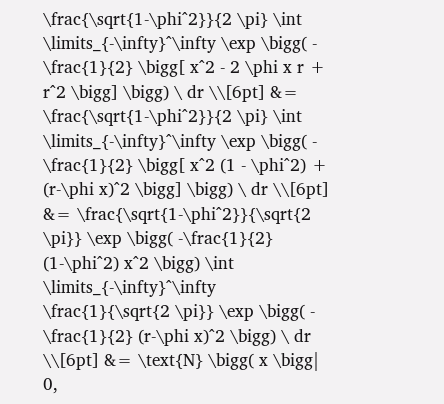\frac{\sqrt{1-\phi^2}}{2 \pi} \int \limits_{-\infty}^\infty \exp \bigg( - \frac{1}{2} \bigg[ x^2 - 2 \phi x r + r^2 \bigg] \bigg) \ dr \\[6pt] &= \frac{\sqrt{1-\phi^2}}{2 \pi} \int \limits_{-\infty}^\infty \exp \bigg( - \frac{1}{2} \bigg[ x^2 (1 - \phi^2) + (r-\phi x)^2 \bigg] \bigg) \ dr \\[6pt] &= \frac{\sqrt{1-\phi^2}}{\sqrt{2 \pi}} \exp \bigg( -\frac{1}{2} (1-\phi^2) x^2 \bigg) \int \limits_{-\infty}^\infty \frac{1}{\sqrt{2 \pi}} \exp \bigg( - \frac{1}{2} (r-\phi x)^2 \bigg) \ dr \\[6pt] &= \text{N} \bigg( x \bigg| 0,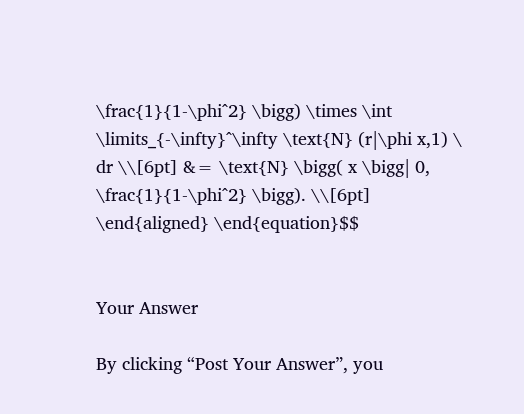\frac{1}{1-\phi^2} \bigg) \times \int \limits_{-\infty}^\infty \text{N} (r|\phi x,1) \ dr \\[6pt] &= \text{N} \bigg( x \bigg| 0, \frac{1}{1-\phi^2} \bigg). \\[6pt] \end{aligned} \end{equation}$$


Your Answer

By clicking “Post Your Answer”, you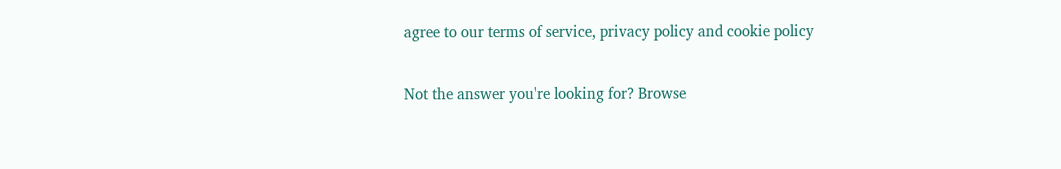agree to our terms of service, privacy policy and cookie policy

Not the answer you're looking for? Browse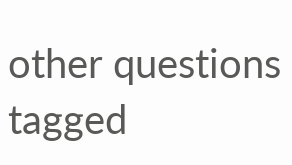other questions tagged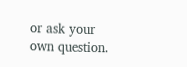or ask your own question.